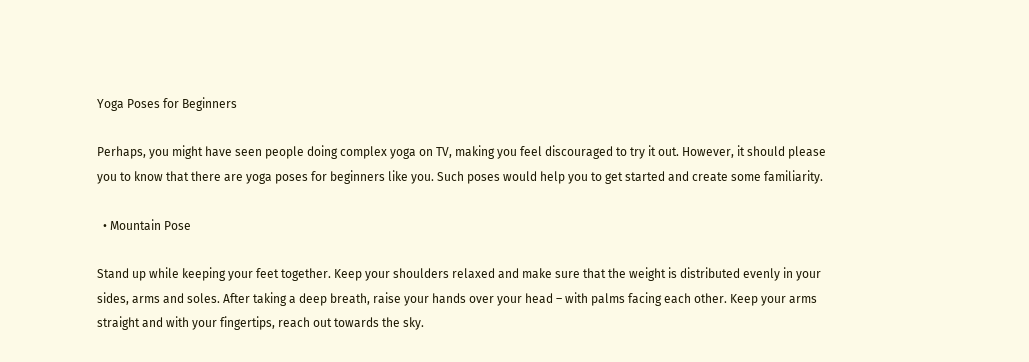Yoga Poses for Beginners

Perhaps, you might have seen people doing complex yoga on TV, making you feel discouraged to try it out. However, it should please you to know that there are yoga poses for beginners like you. Such poses would help you to get started and create some familiarity.

  • Mountain Pose

Stand up while keeping your feet together. Keep your shoulders relaxed and make sure that the weight is distributed evenly in your sides, arms and soles. After taking a deep breath, raise your hands over your head – with palms facing each other. Keep your arms straight and with your fingertips, reach out towards the sky.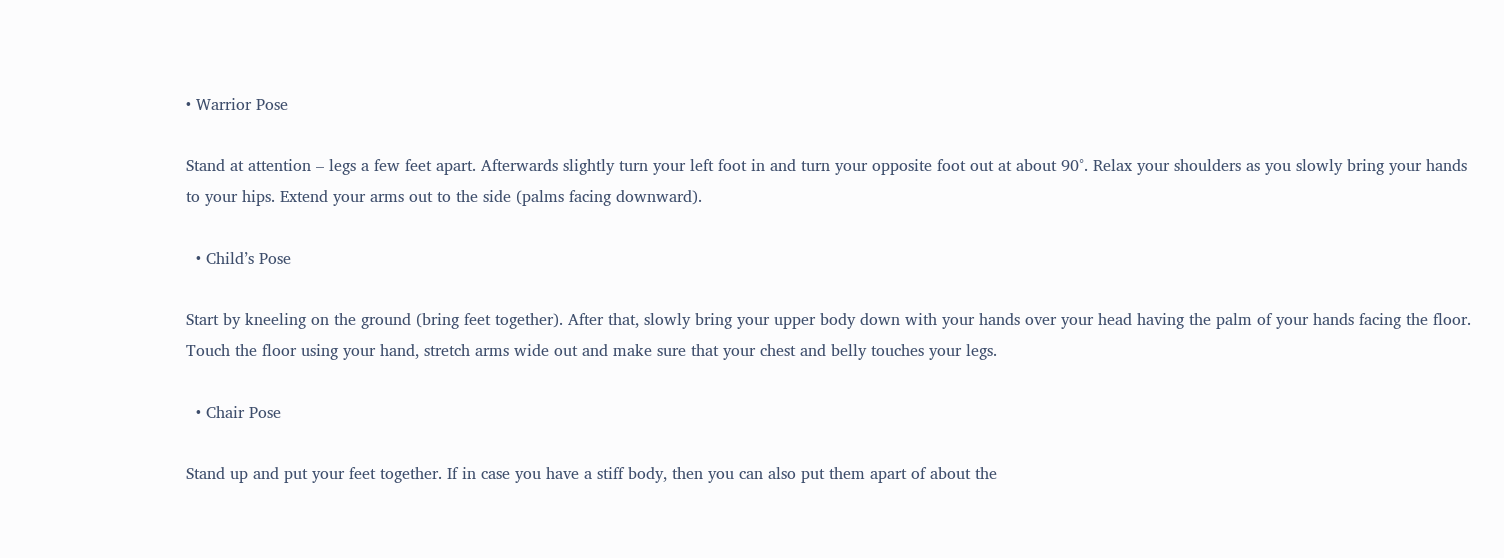• Warrior Pose

Stand at attention – legs a few feet apart. Afterwards slightly turn your left foot in and turn your opposite foot out at about 90°. Relax your shoulders as you slowly bring your hands to your hips. Extend your arms out to the side (palms facing downward).

  • Child’s Pose

Start by kneeling on the ground (bring feet together). After that, slowly bring your upper body down with your hands over your head having the palm of your hands facing the floor. Touch the floor using your hand, stretch arms wide out and make sure that your chest and belly touches your legs.

  • Chair Pose

Stand up and put your feet together. If in case you have a stiff body, then you can also put them apart of about the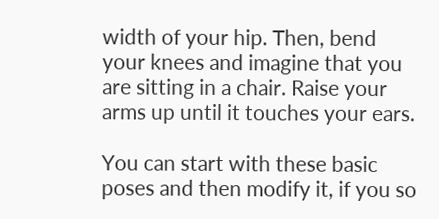width of your hip. Then, bend your knees and imagine that you are sitting in a chair. Raise your arms up until it touches your ears.

You can start with these basic poses and then modify it, if you so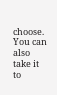choose. You can also take it to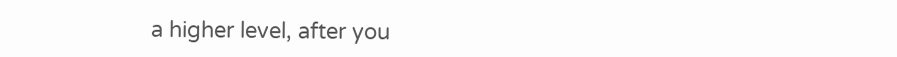a higher level, after you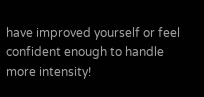have improved yourself or feel confident enough to handle more intensity!